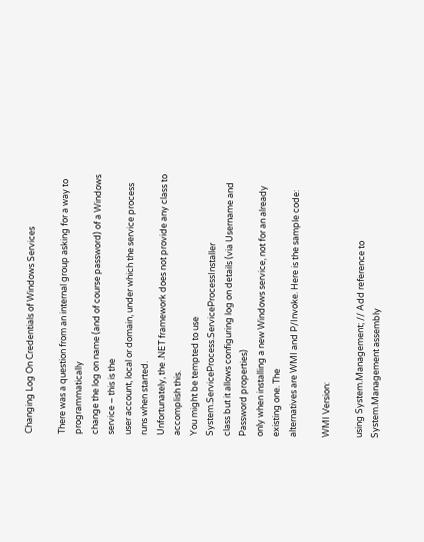Changing Log On Credentials of Windows Services

There was a question from an internal group asking for a way to programmatically
change the log on name (and of course password) of a Windows service – this is the
user account, local or domain, under which the service process runs when started.
Unfortunately, the .NET framework does not provide any class to accomplish this.
You might be tempted to use System.ServiceProcess.ServiceProcessInstaller
class but it allows configuring log on details (via Username and Password properties)
only when installing a new Windows service, not for an already existing one. The
alternatives are WMI and P/Invoke. Here is the sample code:

WMI Version:

using System.Management; // Add reference to System.Management assembly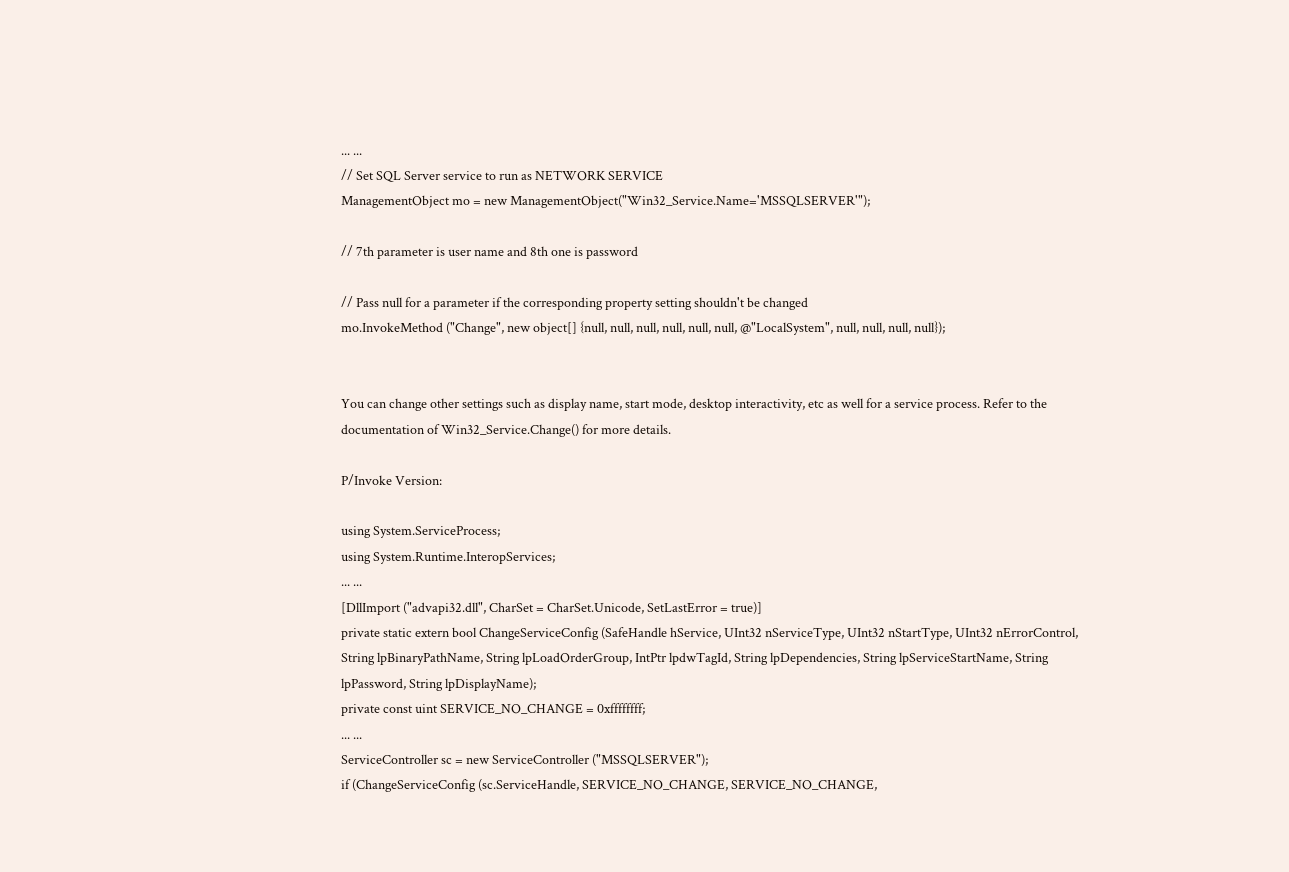... ...
// Set SQL Server service to run as NETWORK SERVICE
ManagementObject mo = new ManagementObject("Win32_Service.Name='MSSQLSERVER'");

// 7th parameter is user name and 8th one is password

// Pass null for a parameter if the corresponding property setting shouldn't be changed
mo.InvokeMethod ("Change", new object[] {null, null, null, null, null, null, @"LocalSystem", null, null, null, null});


You can change other settings such as display name, start mode, desktop interactivity, etc as well for a service process. Refer to the documentation of Win32_Service.Change() for more details.

P/Invoke Version:

using System.ServiceProcess;
using System.Runtime.InteropServices;
... ...
[DllImport ("advapi32.dll", CharSet = CharSet.Unicode, SetLastError = true)]
private static extern bool ChangeServiceConfig (SafeHandle hService, UInt32 nServiceType, UInt32 nStartType, UInt32 nErrorControl, String lpBinaryPathName, String lpLoadOrderGroup, IntPtr lpdwTagId, String lpDependencies, String lpServiceStartName, String lpPassword, String lpDisplayName);
private const uint SERVICE_NO_CHANGE = 0xffffffff;
... ...
ServiceController sc = new ServiceController ("MSSQLSERVER");
if (ChangeServiceConfig (sc.ServiceHandle, SERVICE_NO_CHANGE, SERVICE_NO_CHANGE,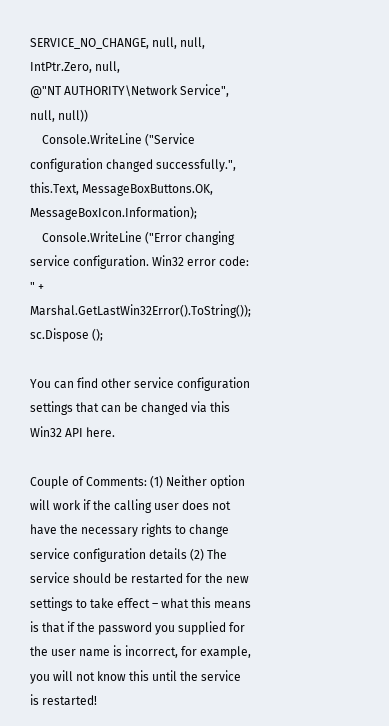SERVICE_NO_CHANGE, null, null, IntPtr.Zero, null,
@"NT AUTHORITY\Network Service", null, null))
    Console.WriteLine ("Service configuration changed successfully.", this.Text, MessageBoxButtons.OK, MessageBoxIcon.Information);
    Console.WriteLine ("Error changing service configuration. Win32 error code: " + Marshal.GetLastWin32Error().ToString());
sc.Dispose ();

You can find other service configuration settings that can be changed via this Win32 API here.

Couple of Comments: (1) Neither option will work if the calling user does not have the necessary rights to change service configuration details (2) The service should be restarted for the new settings to take effect – what this means is that if the password you supplied for the user name is incorrect, for example, you will not know this until the service is restarted!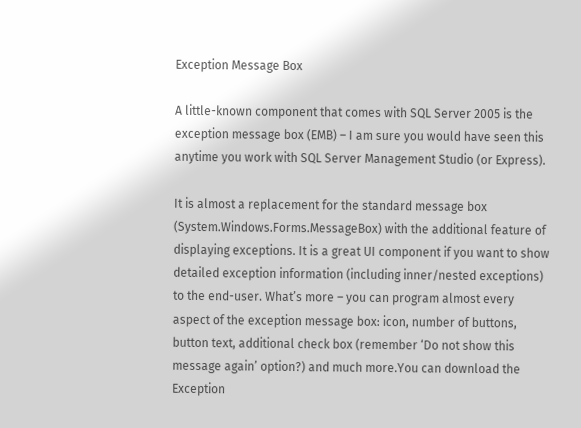Exception Message Box

A little-known component that comes with SQL Server 2005 is the exception message box (EMB) – I am sure you would have seen this anytime you work with SQL Server Management Studio (or Express).

It is almost a replacement for the standard message box (System.Windows.Forms.MessageBox) with the additional feature of displaying exceptions. It is a great UI component if you want to show detailed exception information (including inner/nested exceptions) to the end-user. What’s more – you can program almost every aspect of the exception message box: icon, number of buttons, button text, additional check box (remember ‘Do not show this message again’ option?) and much more.You can download the Exception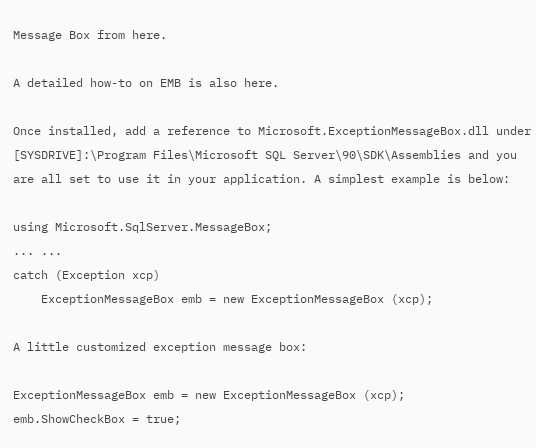Message Box from here.

A detailed how-to on EMB is also here.

Once installed, add a reference to Microsoft.ExceptionMessageBox.dll under [SYSDRIVE]:\Program Files\Microsoft SQL Server\90\SDK\Assemblies and you are all set to use it in your application. A simplest example is below:

using Microsoft.SqlServer.MessageBox;
... ...
catch (Exception xcp)
    ExceptionMessageBox emb = new ExceptionMessageBox (xcp);

A little customized exception message box:

ExceptionMessageBox emb = new ExceptionMessageBox (xcp);
emb.ShowCheckBox = true;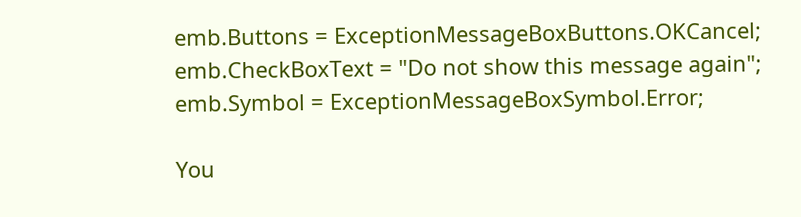emb.Buttons = ExceptionMessageBoxButtons.OKCancel;
emb.CheckBoxText = "Do not show this message again";
emb.Symbol = ExceptionMessageBoxSymbol.Error;

You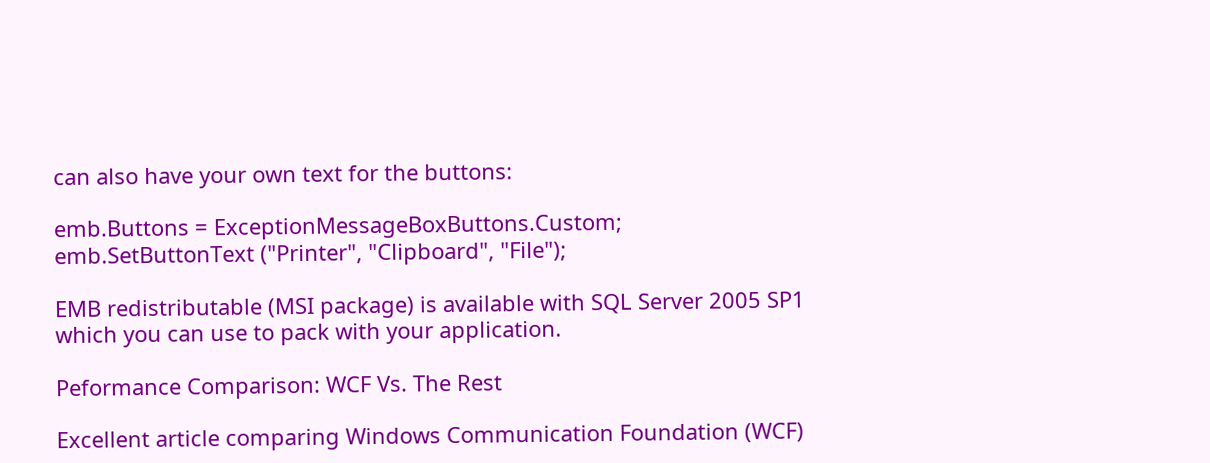can also have your own text for the buttons:

emb.Buttons = ExceptionMessageBoxButtons.Custom;
emb.SetButtonText ("Printer", "Clipboard", "File");

EMB redistributable (MSI package) is available with SQL Server 2005 SP1 which you can use to pack with your application.

Peformance Comparison: WCF Vs. The Rest

Excellent article comparing Windows Communication Foundation (WCF)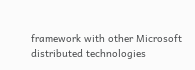framework with other Microsoft distributed technologies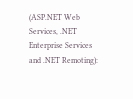(ASP.NET Web Services, .NET Enterprise Services and .NET Remoting):